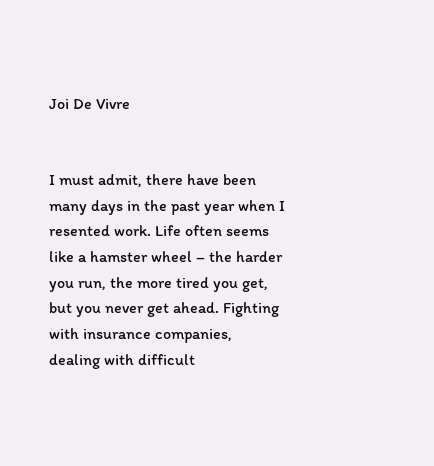Joi De Vivre


I must admit, there have been many days in the past year when I resented work. Life often seems like a hamster wheel – the harder you run, the more tired you get, but you never get ahead. Fighting with insurance companies, dealing with difficult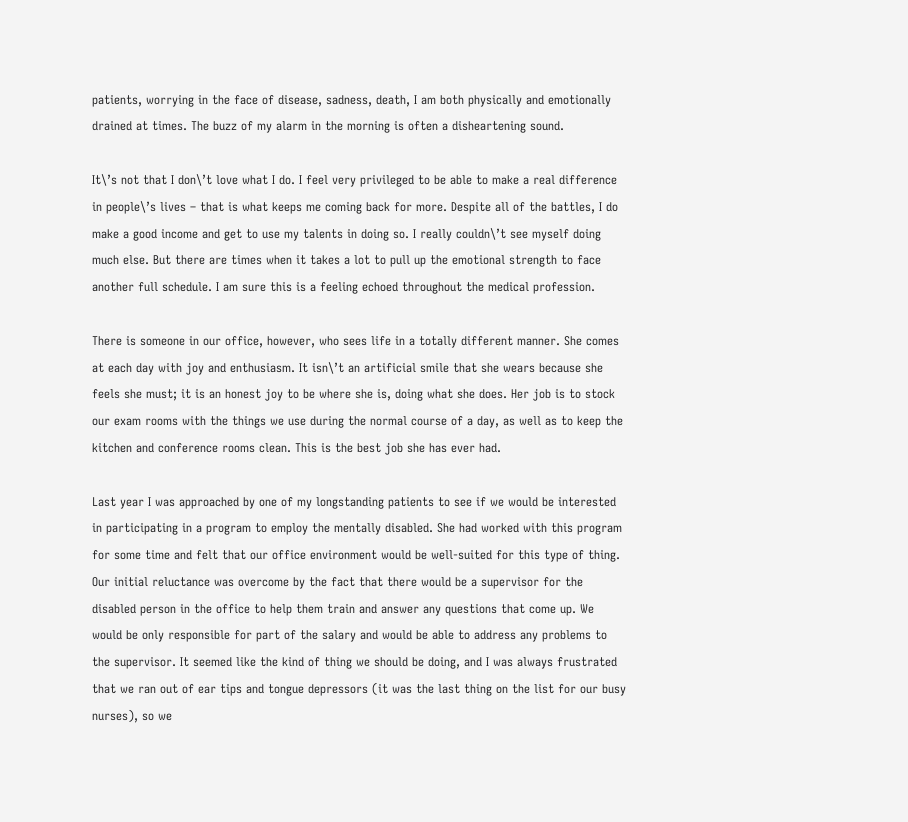patients, worrying in the face of disease, sadness, death, I am both physically and emotionally drained at times. The buzz of my alarm in the morning is often a disheartening sound.

It\’s not that I don\’t love what I do. I feel very privileged to be able to make a real difference in people\’s lives – that is what keeps me coming back for more. Despite all of the battles, I do make a good income and get to use my talents in doing so. I really couldn\’t see myself doing much else. But there are times when it takes a lot to pull up the emotional strength to face another full schedule. I am sure this is a feeling echoed throughout the medical profession.

There is someone in our office, however, who sees life in a totally different manner. She comes at each day with joy and enthusiasm. It isn\’t an artificial smile that she wears because she feels she must; it is an honest joy to be where she is, doing what she does. Her job is to stock our exam rooms with the things we use during the normal course of a day, as well as to keep the kitchen and conference rooms clean. This is the best job she has ever had.

Last year I was approached by one of my longstanding patients to see if we would be interested in participating in a program to employ the mentally disabled. She had worked with this program for some time and felt that our office environment would be well-suited for this type of thing. Our initial reluctance was overcome by the fact that there would be a supervisor for the disabled person in the office to help them train and answer any questions that come up. We would be only responsible for part of the salary and would be able to address any problems to the supervisor. It seemed like the kind of thing we should be doing, and I was always frustrated that we ran out of ear tips and tongue depressors (it was the last thing on the list for our busy nurses), so we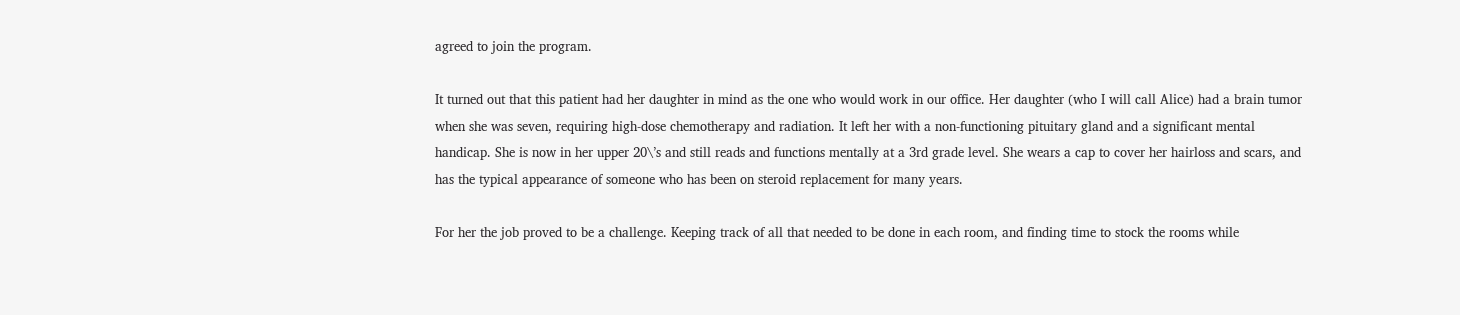agreed to join the program.

It turned out that this patient had her daughter in mind as the one who would work in our office. Her daughter (who I will call Alice) had a brain tumor when she was seven, requiring high-dose chemotherapy and radiation. It left her with a non-functioning pituitary gland and a significant mental handicap. She is now in her upper 20\’s and still reads and functions mentally at a 3rd grade level. She wears a cap to cover her hairloss and scars, and has the typical appearance of someone who has been on steroid replacement for many years.

For her the job proved to be a challenge. Keeping track of all that needed to be done in each room, and finding time to stock the rooms while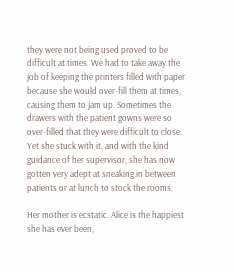they were not being used proved to be difficult at times. We had to take away the job of keeping the printers filled with paper because she would over-fill them at times, causing them to jam up. Sometimes the drawers with the patient gowns were so over-filled that they were difficult to close. Yet she stuck with it, and with the kind guidance of her supervisor, she has now gotten very adept at sneaking in between patients or at lunch to stock the rooms.

Her mother is ecstatic. Alice is the happiest she has ever been,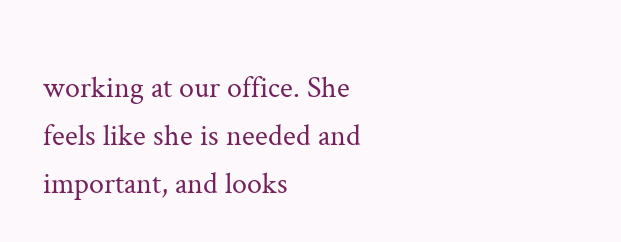working at our office. She feels like she is needed and important, and looks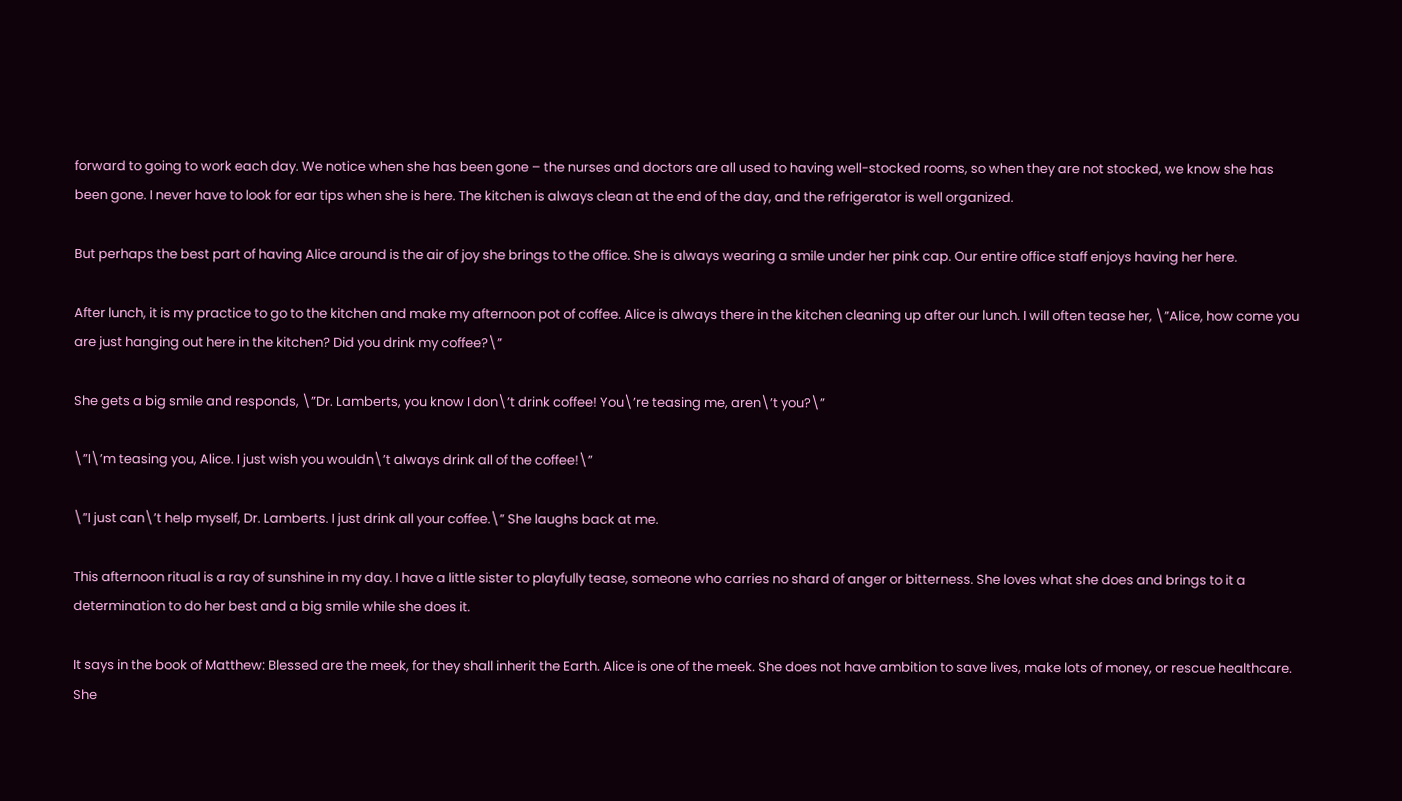forward to going to work each day. We notice when she has been gone – the nurses and doctors are all used to having well-stocked rooms, so when they are not stocked, we know she has been gone. I never have to look for ear tips when she is here. The kitchen is always clean at the end of the day, and the refrigerator is well organized.

But perhaps the best part of having Alice around is the air of joy she brings to the office. She is always wearing a smile under her pink cap. Our entire office staff enjoys having her here.

After lunch, it is my practice to go to the kitchen and make my afternoon pot of coffee. Alice is always there in the kitchen cleaning up after our lunch. I will often tease her, \”Alice, how come you are just hanging out here in the kitchen? Did you drink my coffee?\”

She gets a big smile and responds, \”Dr. Lamberts, you know I don\’t drink coffee! You\’re teasing me, aren\’t you?\”

\”I\’m teasing you, Alice. I just wish you wouldn\’t always drink all of the coffee!\”

\”I just can\’t help myself, Dr. Lamberts. I just drink all your coffee.\” She laughs back at me.

This afternoon ritual is a ray of sunshine in my day. I have a little sister to playfully tease, someone who carries no shard of anger or bitterness. She loves what she does and brings to it a determination to do her best and a big smile while she does it.

It says in the book of Matthew: Blessed are the meek, for they shall inherit the Earth. Alice is one of the meek. She does not have ambition to save lives, make lots of money, or rescue healthcare. She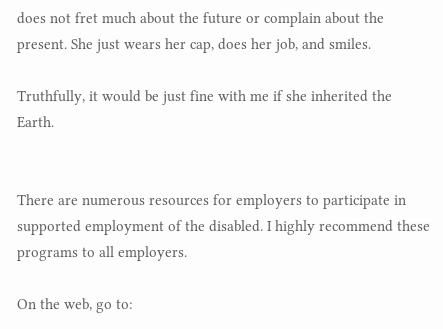does not fret much about the future or complain about the present. She just wears her cap, does her job, and smiles.

Truthfully, it would be just fine with me if she inherited the Earth.


There are numerous resources for employers to participate in supported employment of the disabled. I highly recommend these programs to all employers.

On the web, go to: